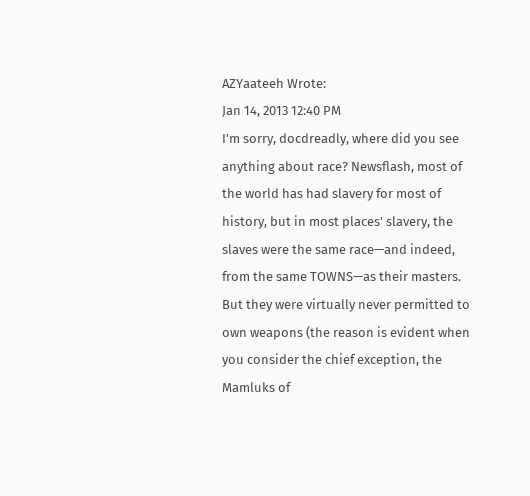AZYaateeh Wrote:
Jan 14, 2013 12:40 PM
I'm sorry, docdreadly, where did you see anything about race? Newsflash, most of the world has had slavery for most of history, but in most places' slavery, the slaves were the same race—and indeed, from the same TOWNS—as their masters. But they were virtually never permitted to own weapons (the reason is evident when you consider the chief exception, the Mamluks of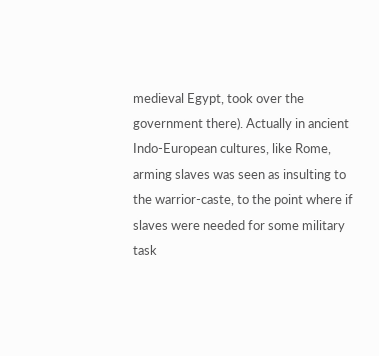medieval Egypt, took over the government there). Actually in ancient Indo-European cultures, like Rome, arming slaves was seen as insulting to the warrior-caste, to the point where if slaves were needed for some military task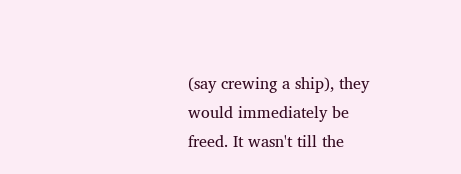(say crewing a ship), they would immediately be freed. It wasn't till the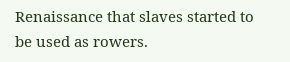Renaissance that slaves started to be used as rowers.